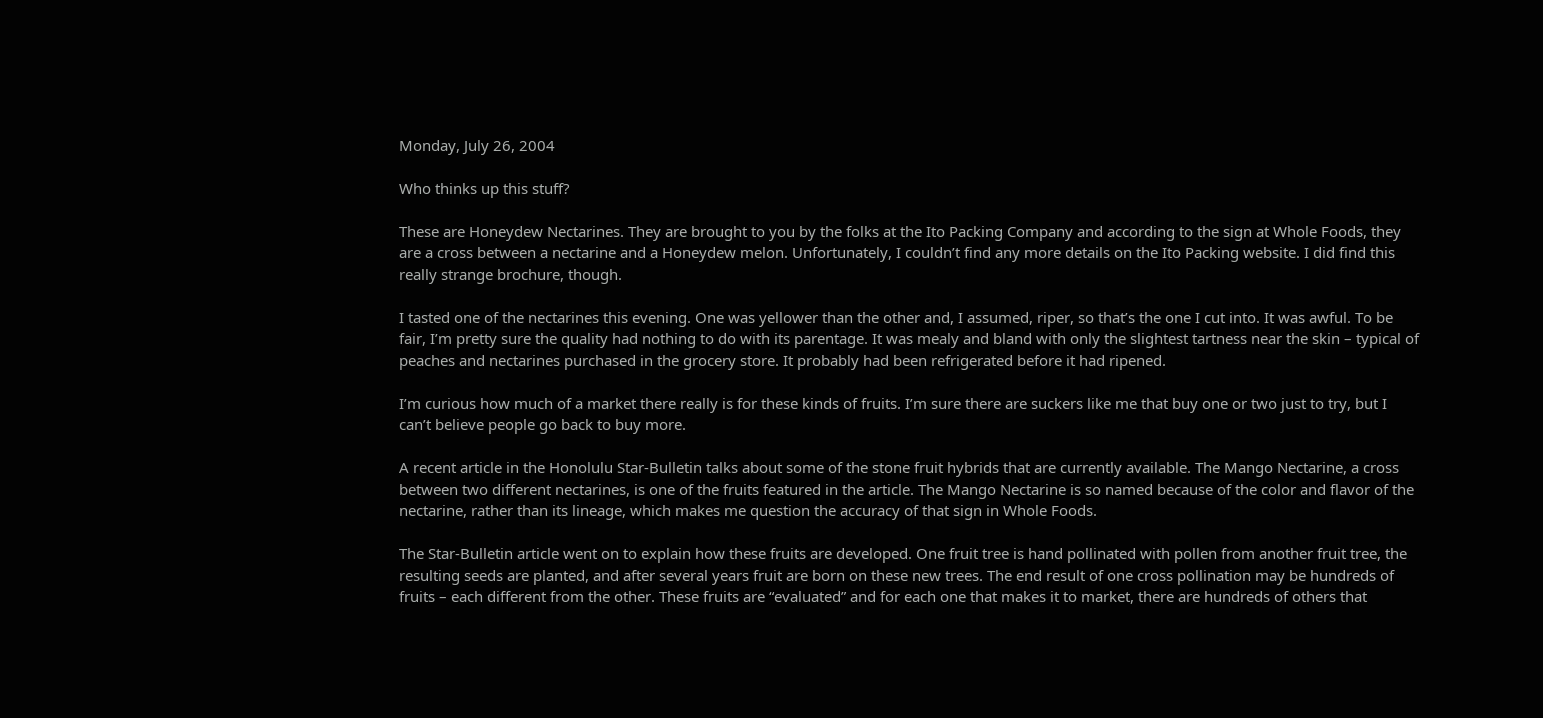Monday, July 26, 2004

Who thinks up this stuff?

These are Honeydew Nectarines. They are brought to you by the folks at the Ito Packing Company and according to the sign at Whole Foods, they are a cross between a nectarine and a Honeydew melon. Unfortunately, I couldn’t find any more details on the Ito Packing website. I did find this really strange brochure, though.

I tasted one of the nectarines this evening. One was yellower than the other and, I assumed, riper, so that’s the one I cut into. It was awful. To be fair, I’m pretty sure the quality had nothing to do with its parentage. It was mealy and bland with only the slightest tartness near the skin – typical of peaches and nectarines purchased in the grocery store. It probably had been refrigerated before it had ripened.

I’m curious how much of a market there really is for these kinds of fruits. I’m sure there are suckers like me that buy one or two just to try, but I can’t believe people go back to buy more.

A recent article in the Honolulu Star-Bulletin talks about some of the stone fruit hybrids that are currently available. The Mango Nectarine, a cross between two different nectarines, is one of the fruits featured in the article. The Mango Nectarine is so named because of the color and flavor of the nectarine, rather than its lineage, which makes me question the accuracy of that sign in Whole Foods.

The Star-Bulletin article went on to explain how these fruits are developed. One fruit tree is hand pollinated with pollen from another fruit tree, the resulting seeds are planted, and after several years fruit are born on these new trees. The end result of one cross pollination may be hundreds of fruits – each different from the other. These fruits are “evaluated” and for each one that makes it to market, there are hundreds of others that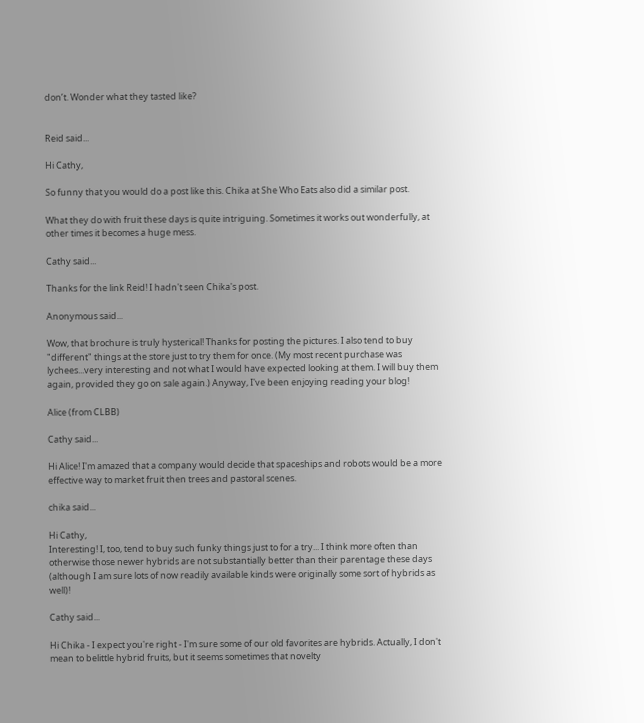don’t. Wonder what they tasted like?


Reid said...

Hi Cathy,

So funny that you would do a post like this. Chika at She Who Eats also did a similar post.

What they do with fruit these days is quite intriguing. Sometimes it works out wonderfully, at other times it becomes a huge mess.

Cathy said...

Thanks for the link Reid! I hadn't seen Chika's post.

Anonymous said...

Wow, that brochure is truly hysterical! Thanks for posting the pictures. I also tend to buy "different" things at the store just to try them for once. (My most recent purchase was lychees...very interesting and not what I would have expected looking at them. I will buy them again, provided they go on sale again.) Anyway, I've been enjoying reading your blog!

Alice (from CLBB)

Cathy said...

Hi Alice! I'm amazed that a company would decide that spaceships and robots would be a more effective way to market fruit then trees and pastoral scenes.

chika said...

Hi Cathy,
Interesting! I, too, tend to buy such funky things just to for a try... I think more often than otherwise those newer hybrids are not substantially better than their parentage these days (although I am sure lots of now readily available kinds were originally some sort of hybrids as well)!

Cathy said...

Hi Chika - I expect you're right - I'm sure some of our old favorites are hybrids. Actually, I don't mean to belittle hybrid fruits, but it seems sometimes that novelty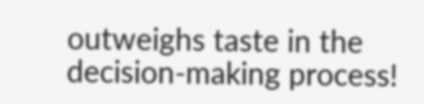outweighs taste in the decision-making process!